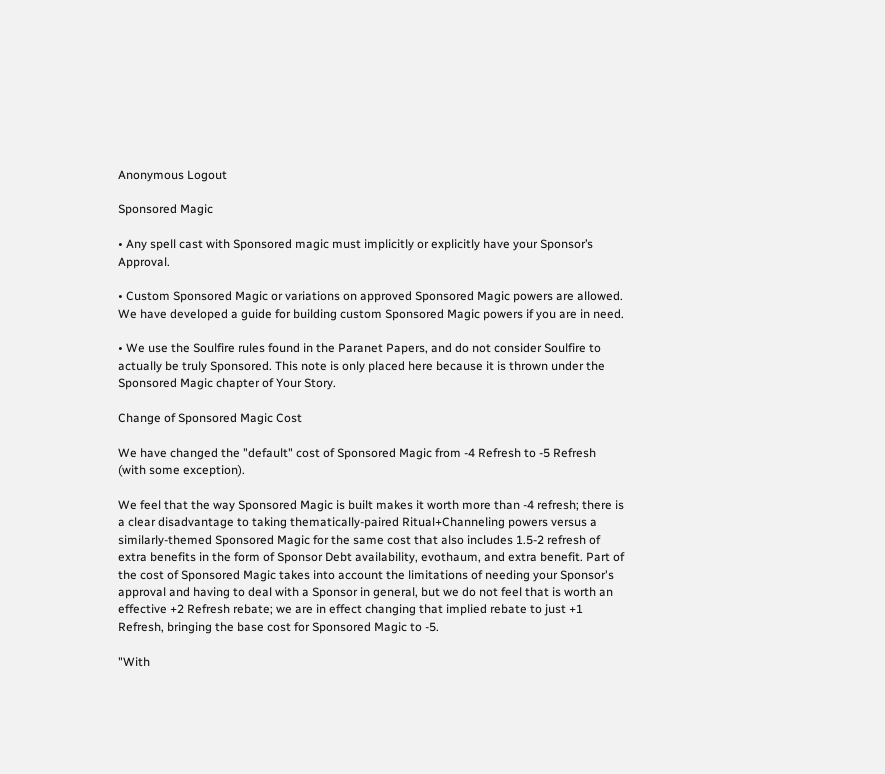Anonymous Logout

Sponsored Magic

• Any spell cast with Sponsored magic must implicitly or explicitly have your Sponsor’s Approval.

• Custom Sponsored Magic or variations on approved Sponsored Magic powers are allowed. We have developed a guide for building custom Sponsored Magic powers if you are in need.

• We use the Soulfire rules found in the Paranet Papers, and do not consider Soulfire to actually be truly Sponsored. This note is only placed here because it is thrown under the Sponsored Magic chapter of Your Story.

Change of Sponsored Magic Cost

We have changed the "default" cost of Sponsored Magic from -4 Refresh to -5 Refresh (with some exception).

We feel that the way Sponsored Magic is built makes it worth more than -4 refresh; there is a clear disadvantage to taking thematically-paired Ritual+Channeling powers versus a similarly-themed Sponsored Magic for the same cost that also includes 1.5-2 refresh of extra benefits in the form of Sponsor Debt availability, evothaum, and extra benefit. Part of the cost of Sponsored Magic takes into account the limitations of needing your Sponsor's approval and having to deal with a Sponsor in general, but we do not feel that is worth an effective +2 Refresh rebate; we are in effect changing that implied rebate to just +1 Refresh, bringing the base cost for Sponsored Magic to -5.

"With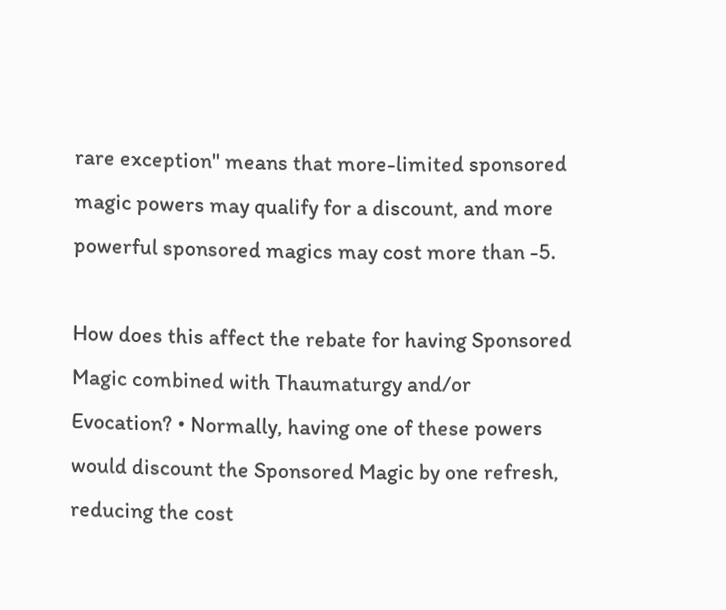rare exception" means that more-limited sponsored magic powers may qualify for a discount, and more powerful sponsored magics may cost more than -5.

How does this affect the rebate for having Sponsored Magic combined with Thaumaturgy and/or Evocation? • Normally, having one of these powers would discount the Sponsored Magic by one refresh, reducing the cost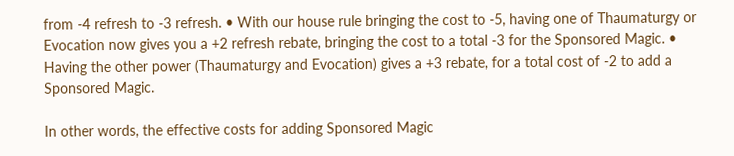from -4 refresh to -3 refresh. • With our house rule bringing the cost to -5, having one of Thaumaturgy or Evocation now gives you a +2 refresh rebate, bringing the cost to a total -3 for the Sponsored Magic. • Having the other power (Thaumaturgy and Evocation) gives a +3 rebate, for a total cost of -2 to add a Sponsored Magic.

In other words, the effective costs for adding Sponsored Magic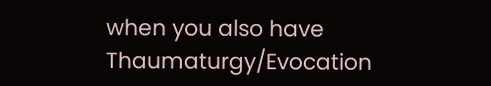when you also have Thaumaturgy/Evocation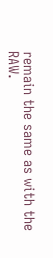remain the same as with the RAW.